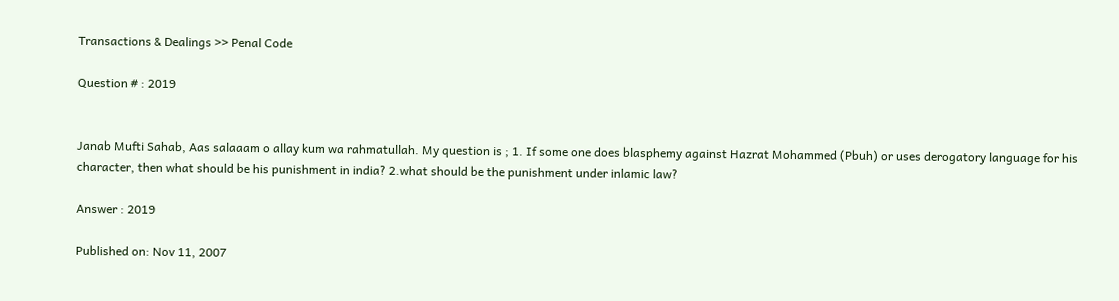Transactions & Dealings >> Penal Code

Question # : 2019


Janab Mufti Sahab, Aas salaaam o allay kum wa rahmatullah. My question is ; 1. If some one does blasphemy against Hazrat Mohammed (Pbuh) or uses derogatory language for his character, then what should be his punishment in india? 2.what should be the punishment under inlamic law?

Answer : 2019

Published on: Nov 11, 2007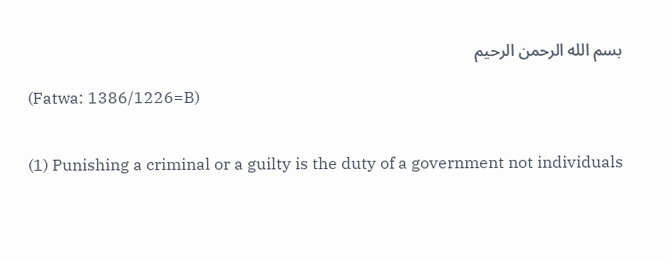بسم الله الرحمن الرحيم

(Fatwa: 1386/1226=B)


(1) Punishing a criminal or a guilty is the duty of a government not individuals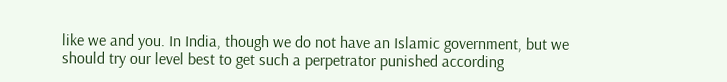like we and you. In India, though we do not have an Islamic government, but we should try our level best to get such a perpetrator punished according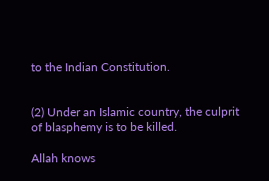to the Indian Constitution.


(2) Under an Islamic country, the culprit of blasphemy is to be killed.

Allah knows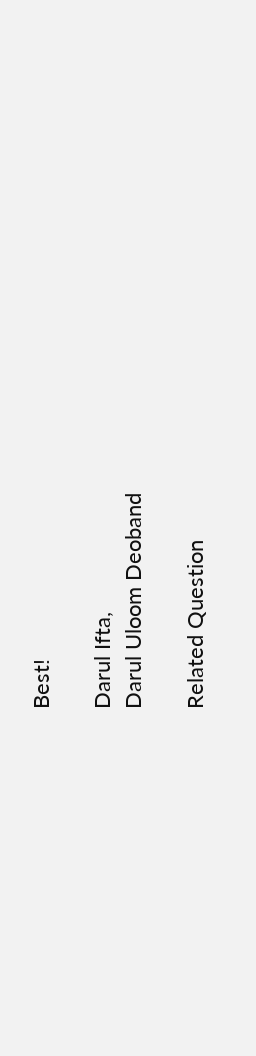Best!

Darul Ifta,
Darul Uloom Deoband

Related Question